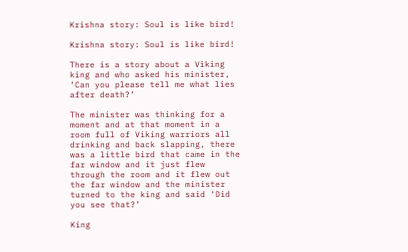Krishna story: Soul is like bird!

Krishna story: Soul is like bird!

There is a story about a Viking king and who asked his minister, ‘Can you please tell me what lies after death?’

The minister was thinking for a moment and at that moment in a room full of Viking warriors all drinking and back slapping, there was a little bird that came in the far window and it just flew through the room and it flew out the far window and the minister turned to the king and said ‘Did you see that?’

King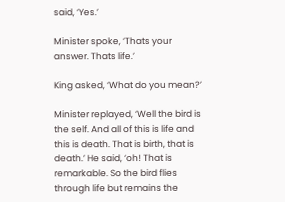said, ‘Yes.’

Minister spoke, ‘Thats your answer. Thats life.’

King asked, ‘What do you mean?’

Minister replayed, ‘Well the bird is the self. And all of this is life and this is death. That is birth, that is death.’ He said, ‘oh! That is remarkable. So the bird flies through life but remains the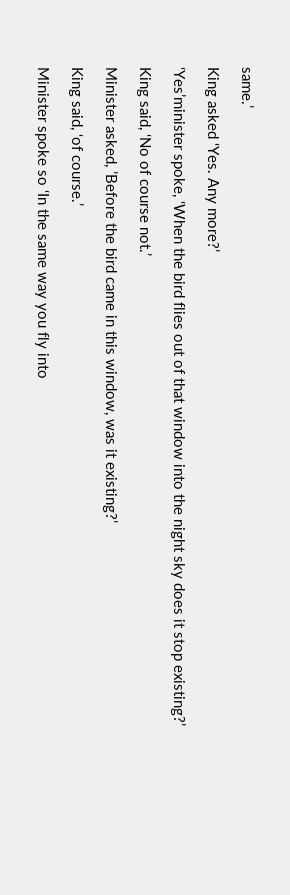same.’

King asked ‘Yes. Any more?’

‘Yes’minister spoke, ‘When the bird flies out of that window into the night sky does it stop existing?’

King said, ‘No of course not.’

Minister asked, ’Before the bird came in this window, was it existing?’

King said, ‘of course.’

Minister spoke so ‘In the same way you fly into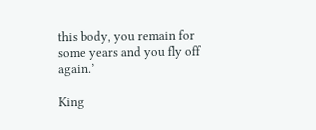this body, you remain for some years and you fly off again.’

King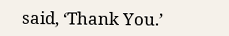said, ‘Thank You.’